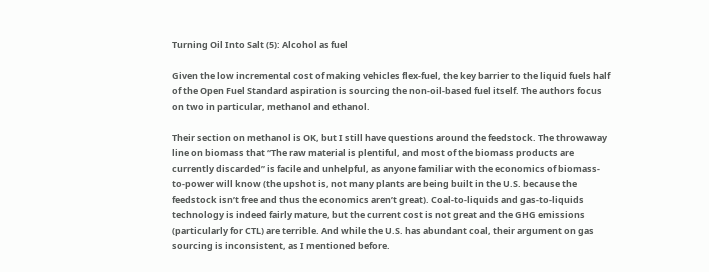Turning Oil Into Salt (5): Alcohol as fuel

Given the low incremental cost of making vehicles flex-fuel, the key barrier to the liquid fuels half of the Open Fuel Standard aspiration is sourcing the non-oil-based fuel itself. The authors focus on two in particular, methanol and ethanol.

Their section on methanol is OK, but I still have questions around the feedstock. The throwaway line on biomass that “The raw material is plentiful, and most of the biomass products are currently discarded” is facile and unhelpful, as anyone familiar with the economics of biomass-to-power will know (the upshot is, not many plants are being built in the U.S. because the feedstock isn’t free and thus the economics aren’t great). Coal-to-liquids and gas-to-liquids technology is indeed fairly mature, but the current cost is not great and the GHG emissions (particularly for CTL) are terrible. And while the U.S. has abundant coal, their argument on gas sourcing is inconsistent, as I mentioned before.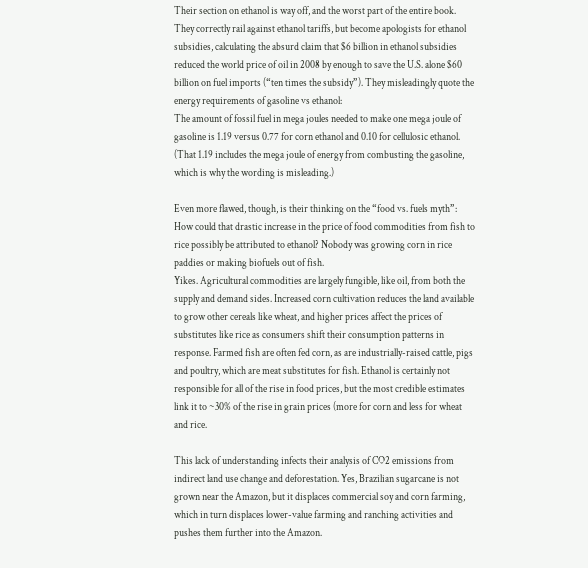Their section on ethanol is way off, and the worst part of the entire book. They correctly rail against ethanol tariffs, but become apologists for ethanol subsidies, calculating the absurd claim that $6 billion in ethanol subsidies reduced the world price of oil in 2008 by enough to save the U.S. alone $60 billion on fuel imports (“ten times the subsidy”). They misleadingly quote the energy requirements of gasoline vs ethanol:
The amount of fossil fuel in mega joules needed to make one mega joule of gasoline is 1.19 versus 0.77 for corn ethanol and 0.10 for cellulosic ethanol.
(That 1.19 includes the mega joule of energy from combusting the gasoline, which is why the wording is misleading.)

Even more flawed, though, is their thinking on the “food vs. fuels myth”:
How could that drastic increase in the price of food commodities from fish to rice possibly be attributed to ethanol? Nobody was growing corn in rice paddies or making biofuels out of fish.
Yikes. Agricultural commodities are largely fungible, like oil, from both the supply and demand sides. Increased corn cultivation reduces the land available to grow other cereals like wheat, and higher prices affect the prices of substitutes like rice as consumers shift their consumption patterns in response. Farmed fish are often fed corn, as are industrially-raised cattle, pigs and poultry, which are meat substitutes for fish. Ethanol is certainly not responsible for all of the rise in food prices, but the most credible estimates link it to ~30% of the rise in grain prices (more for corn and less for wheat and rice.

This lack of understanding infects their analysis of CO2 emissions from indirect land use change and deforestation. Yes, Brazilian sugarcane is not grown near the Amazon, but it displaces commercial soy and corn farming, which in turn displaces lower-value farming and ranching activities and pushes them further into the Amazon.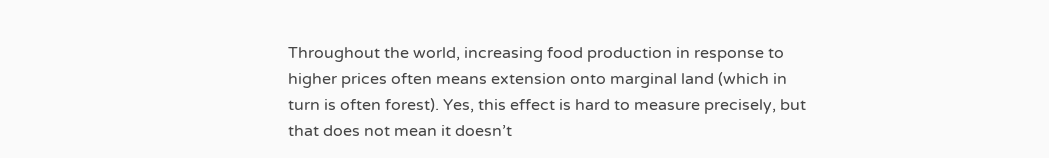Throughout the world, increasing food production in response to higher prices often means extension onto marginal land (which in turn is often forest). Yes, this effect is hard to measure precisely, but that does not mean it doesn’t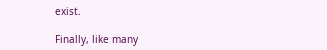exist.

Finally, like many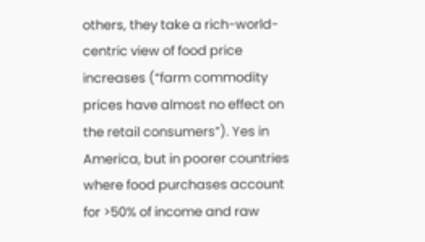others, they take a rich-world-centric view of food price increases (“farm commodity prices have almost no effect on the retail consumers”). Yes in America, but in poorer countries where food purchases account for >50% of income and raw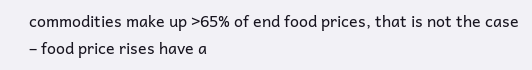commodities make up >65% of end food prices, that is not the case – food price rises have a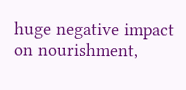huge negative impact on nourishment,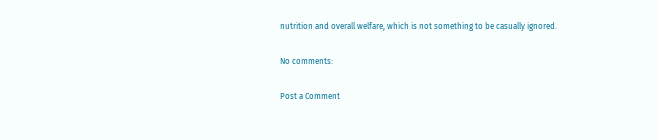nutrition and overall welfare, which is not something to be casually ignored.

No comments:

Post a Comment